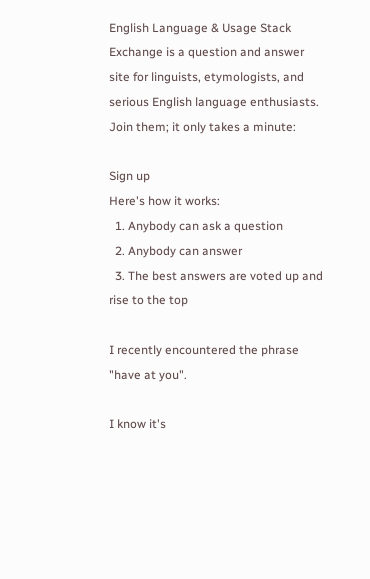English Language & Usage Stack Exchange is a question and answer site for linguists, etymologists, and serious English language enthusiasts. Join them; it only takes a minute:

Sign up
Here's how it works:
  1. Anybody can ask a question
  2. Anybody can answer
  3. The best answers are voted up and rise to the top

I recently encountered the phrase "have at you".

I know it's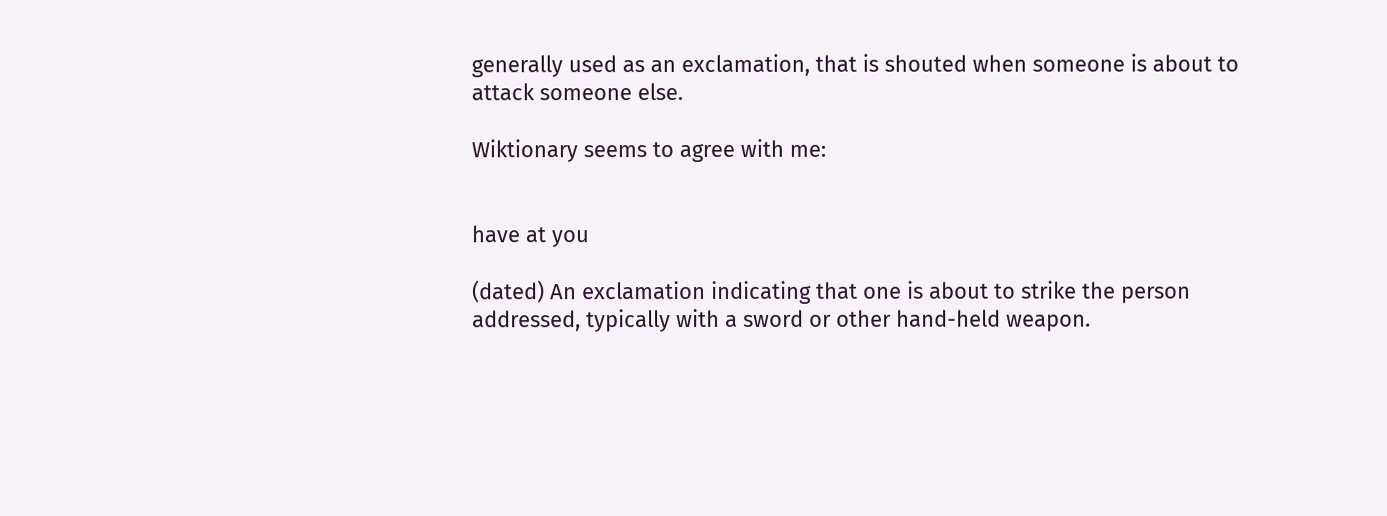generally used as an exclamation, that is shouted when someone is about to attack someone else.

Wiktionary seems to agree with me:


have at you

(dated) An exclamation indicating that one is about to strike the person addressed, typically with a sword or other hand-held weapon.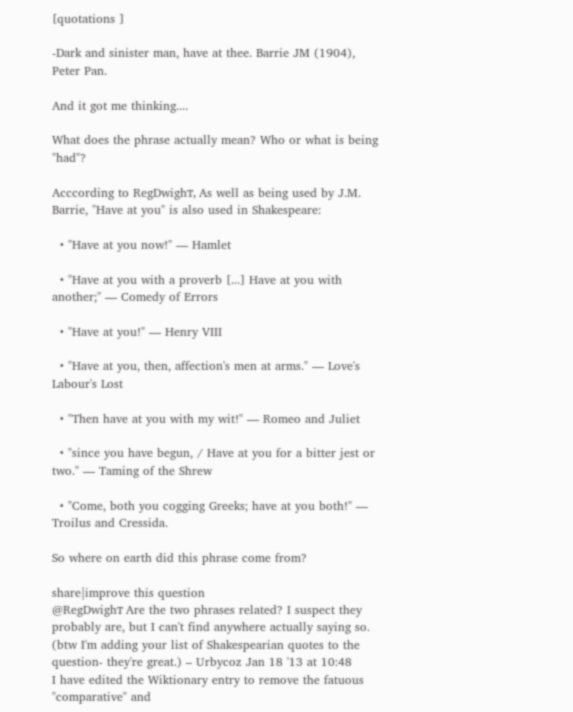[quotations ]

-Dark and sinister man, have at thee. Barrie JM (1904), Peter Pan.

And it got me thinking....

What does the phrase actually mean? Who or what is being "had"?

Acccording to RegDwighт, As well as being used by J.M. Barrie, "Have at you" is also used in Shakespeare:

  • "Have at you now!" — Hamlet

  • "Have at you with a proverb [...] Have at you with another;" — Comedy of Errors

  • "Have at you!" — Henry VIII

  • "Have at you, then, affection's men at arms." — Love's Labour's Lost

  • "Then have at you with my wit!" — Romeo and Juliet

  • "since you have begun, / Have at you for a bitter jest or two." — Taming of the Shrew

  • "Come, both you cogging Greeks; have at you both!" — Troilus and Cressida.

So where on earth did this phrase come from?

share|improve this question
@RegDwighт Are the two phrases related? I suspect they probably are, but I can't find anywhere actually saying so. (btw I'm adding your list of Shakespearian quotes to the question- they're great.) – Urbycoz Jan 18 '13 at 10:48
I have edited the Wiktionary entry to remove the fatuous "comparative" and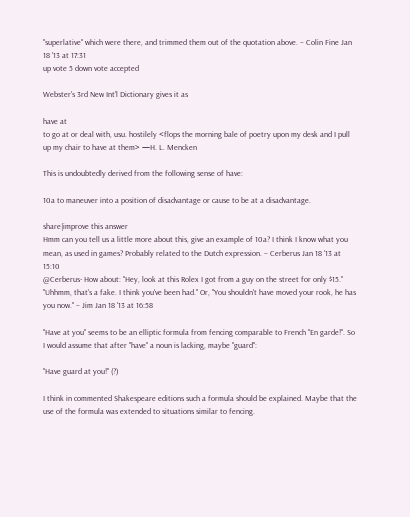"superlative" which were there, and trimmed them out of the quotation above. – Colin Fine Jan 18 '13 at 17:31
up vote 5 down vote accepted

Webster's 3rd New Int'l Dictionary gives it as

have at
to go at or deal with, usu. hostilely <flops the morning bale of poetry upon my desk and I pull up my chair to have at them> —H. L. Mencken

This is undoubtedly derived from the following sense of have:

10a to maneuver into a position of disadvantage or cause to be at a disadvantage.

share|improve this answer
Hmm can you tell us a little more about this, give an example of 10a? I think I know what you mean, as used in games? Probably related to the Dutch expression. – Cerberus Jan 18 '13 at 15:10
@Cerberus- How about: "Hey, look at this Rolex I got from a guy on the street for only $15." "Uhhmm, that's a fake. I think you've been had." Or, "You shouldn't have moved your rook, he has you now." – Jim Jan 18 '13 at 16:58

"Have at you" seems to be an elliptic formula from fencing comparable to French "En garde!". So I would assume that after "have" a noun is lacking, maybe "guard":

"Have guard at you!" (?)

I think in commented Shakespeare editions such a formula should be explained. Maybe that the use of the formula was extended to situations similar to fencing.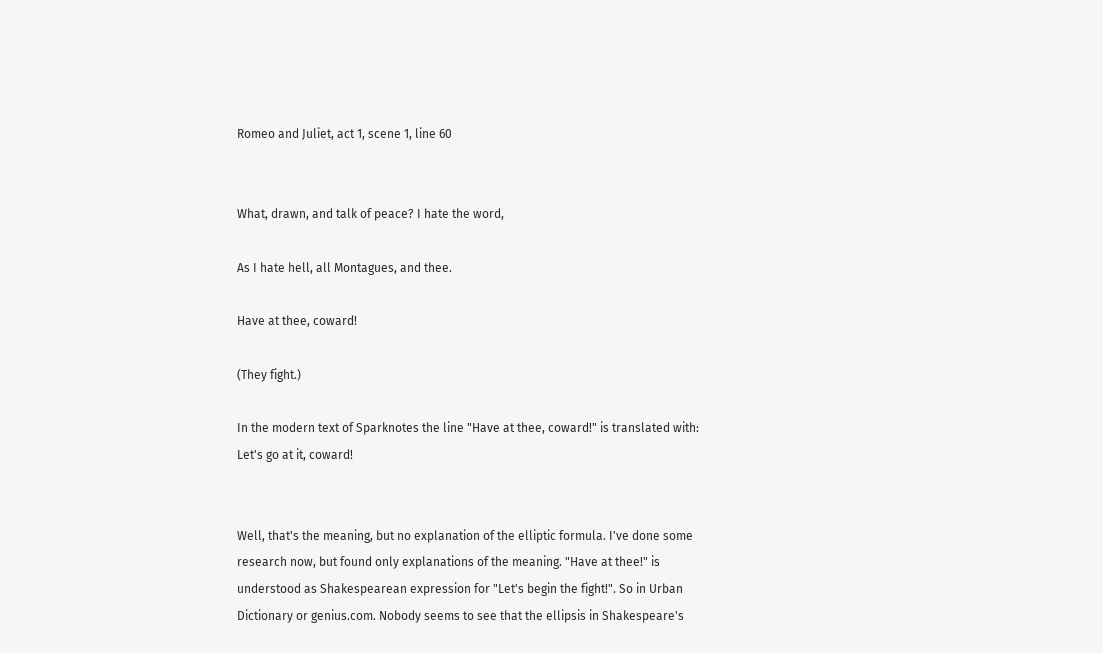Romeo and Juliet, act 1, scene 1, line 60


What, drawn, and talk of peace? I hate the word,

As I hate hell, all Montagues, and thee.

Have at thee, coward!

(They fight.)

In the modern text of Sparknotes the line "Have at thee, coward!" is translated with: Let's go at it, coward!


Well, that's the meaning, but no explanation of the elliptic formula. I've done some research now, but found only explanations of the meaning. "Have at thee!" is understood as Shakespearean expression for "Let's begin the fight!". So in Urban Dictionary or genius.com. Nobody seems to see that the ellipsis in Shakespeare's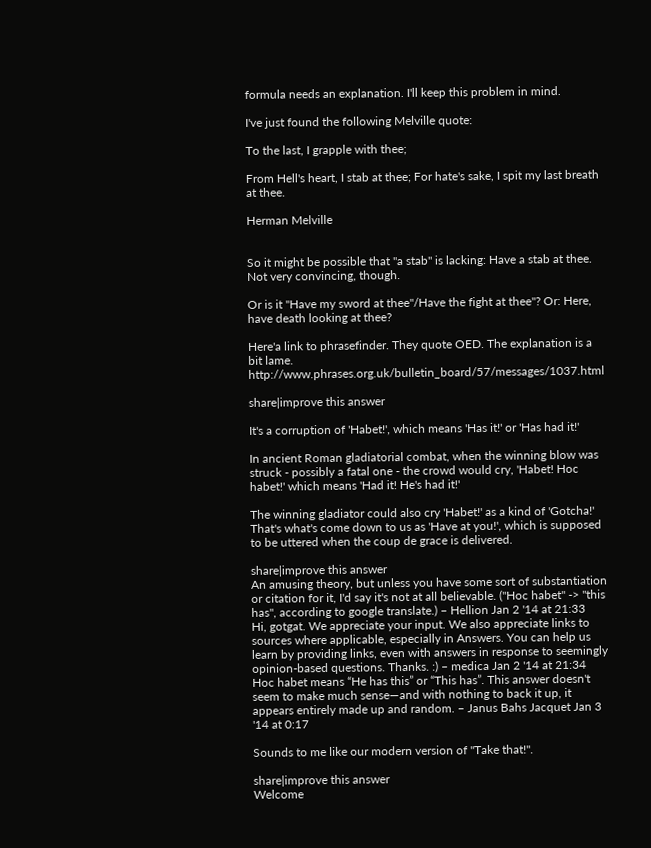formula needs an explanation. I'll keep this problem in mind.

I've just found the following Melville quote:

To the last, I grapple with thee;

From Hell's heart, I stab at thee; For hate's sake, I spit my last breath at thee.

Herman Melville


So it might be possible that "a stab" is lacking: Have a stab at thee. Not very convincing, though.

Or is it "Have my sword at thee"/Have the fight at thee"? Or: Here, have death looking at thee?

Here'a link to phrasefinder. They quote OED. The explanation is a bit lame. http://www.phrases.org.uk/bulletin_board/57/messages/1037.html

share|improve this answer

It's a corruption of 'Habet!', which means 'Has it!' or 'Has had it!'

In ancient Roman gladiatorial combat, when the winning blow was struck - possibly a fatal one - the crowd would cry, 'Habet! Hoc habet!' which means 'Had it! He's had it!'

The winning gladiator could also cry 'Habet!' as a kind of 'Gotcha!' That's what's come down to us as 'Have at you!', which is supposed to be uttered when the coup de grace is delivered.

share|improve this answer
An amusing theory, but unless you have some sort of substantiation or citation for it, I'd say it's not at all believable. ("Hoc habet" -> "this has", according to google translate.) – Hellion Jan 2 '14 at 21:33
Hi, gotgat. We appreciate your input. We also appreciate links to sources where applicable, especially in Answers. You can help us learn by providing links, even with answers in response to seemingly opinion-based questions. Thanks. :) – medica Jan 2 '14 at 21:34
Hoc habet means “He has this” or “This has”. This answer doesn't seem to make much sense—and with nothing to back it up, it appears entirely made up and random. – Janus Bahs Jacquet Jan 3 '14 at 0:17

Sounds to me like our modern version of "Take that!".

share|improve this answer
Welcome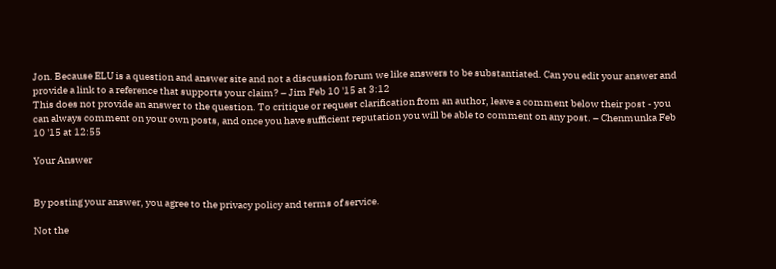Jon. Because ELU is a question and answer site and not a discussion forum we like answers to be substantiated. Can you edit your answer and provide a link to a reference that supports your claim? – Jim Feb 10 '15 at 3:12
This does not provide an answer to the question. To critique or request clarification from an author, leave a comment below their post - you can always comment on your own posts, and once you have sufficient reputation you will be able to comment on any post. – Chenmunka Feb 10 '15 at 12:55

Your Answer


By posting your answer, you agree to the privacy policy and terms of service.

Not the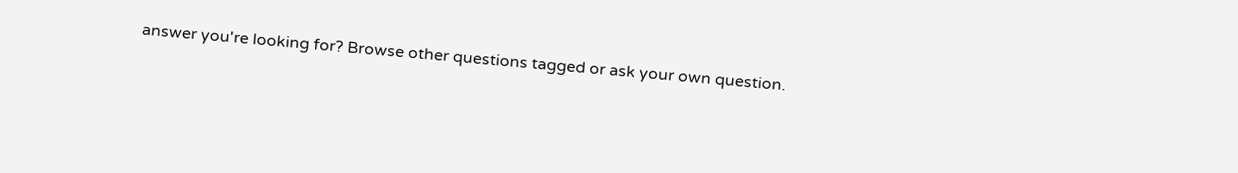answer you're looking for? Browse other questions tagged or ask your own question.